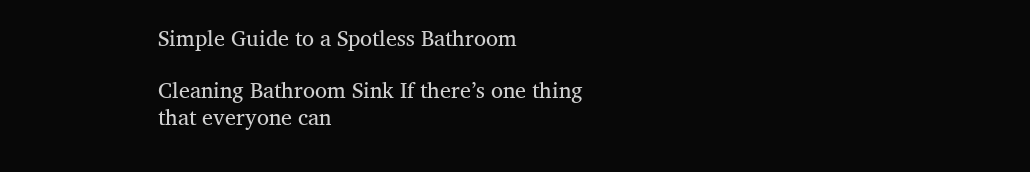Simple Guide to a Spotless Bathroom

Cleaning Bathroom Sink If there’s one thing that everyone can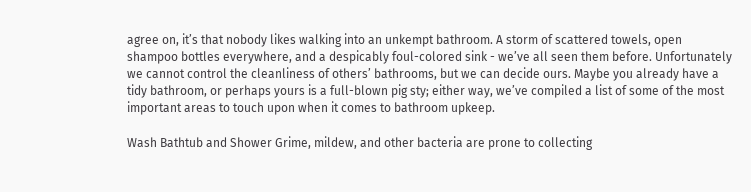agree on, it’s that nobody likes walking into an unkempt bathroom. A storm of scattered towels, open shampoo bottles everywhere, and a despicably foul-colored sink - we’ve all seen them before. Unfortunately we cannot control the cleanliness of others’ bathrooms, but we can decide ours. Maybe you already have a tidy bathroom, or perhaps yours is a full-blown pig sty; either way, we’ve compiled a list of some of the most important areas to touch upon when it comes to bathroom upkeep.

Wash Bathtub and Shower Grime, mildew, and other bacteria are prone to collecting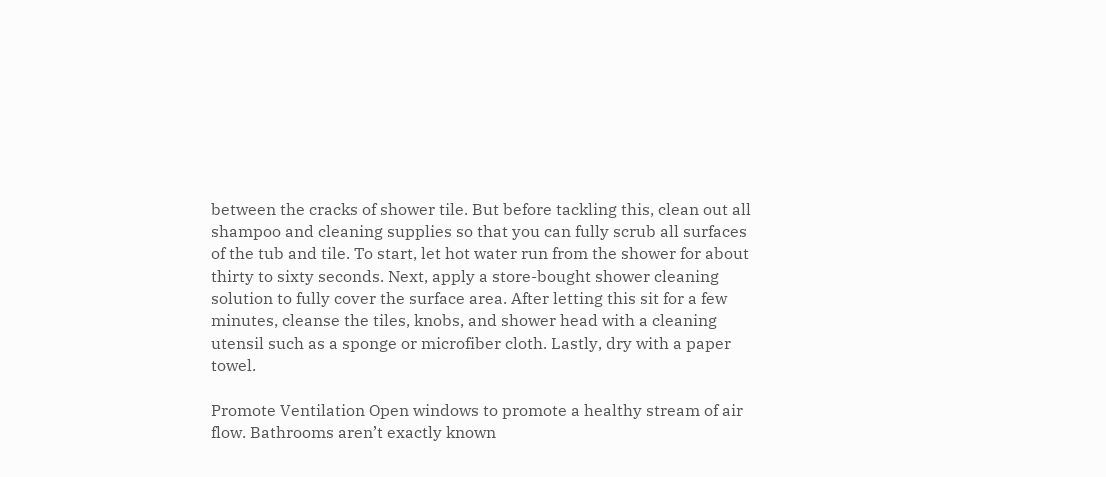between the cracks of shower tile. But before tackling this, clean out all shampoo and cleaning supplies so that you can fully scrub all surfaces of the tub and tile. To start, let hot water run from the shower for about thirty to sixty seconds. Next, apply a store-bought shower cleaning solution to fully cover the surface area. After letting this sit for a few minutes, cleanse the tiles, knobs, and shower head with a cleaning utensil such as a sponge or microfiber cloth. Lastly, dry with a paper towel.

Promote Ventilation Open windows to promote a healthy stream of air flow. Bathrooms aren’t exactly known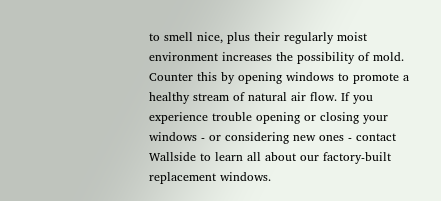to smell nice, plus their regularly moist environment increases the possibility of mold. Counter this by opening windows to promote a healthy stream of natural air flow. If you experience trouble opening or closing your windows - or considering new ones - contact Wallside to learn all about our factory-built replacement windows.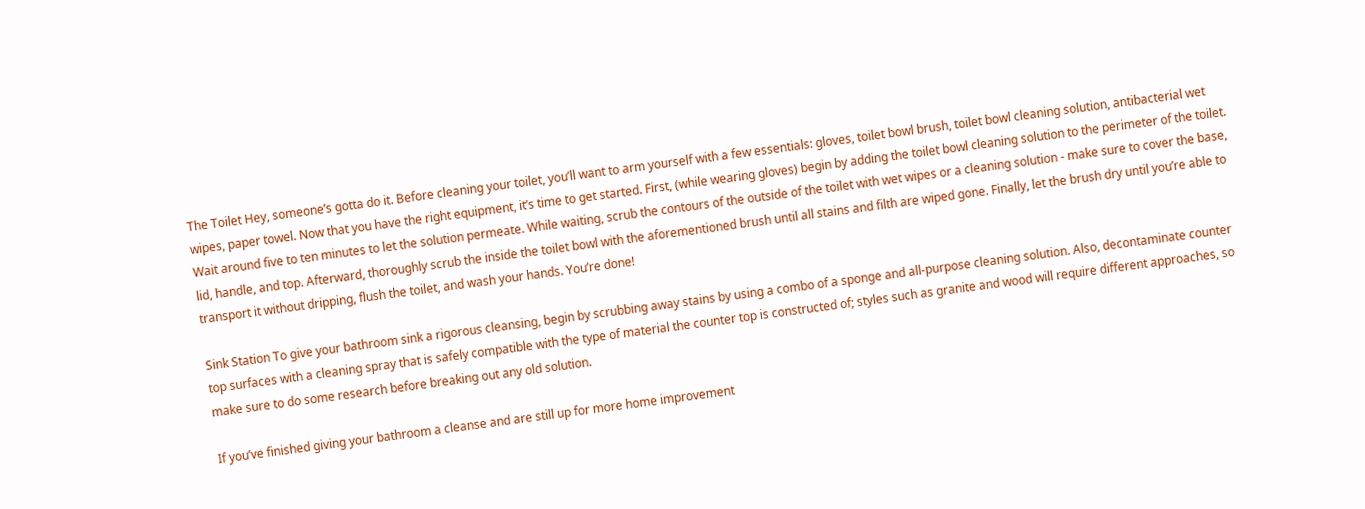The Toilet Hey, someone’s gotta do it. Before cleaning your toilet, you’ll want to arm yourself with a few essentials: gloves, toilet bowl brush, toilet bowl cleaning solution, antibacterial wet wipes, paper towel. Now that you have the right equipment, it’s time to get started. First, (while wearing gloves) begin by adding the toilet bowl cleaning solution to the perimeter of the toilet. Wait around five to ten minutes to let the solution permeate. While waiting, scrub the contours of the outside of the toilet with wet wipes or a cleaning solution - make sure to cover the base, lid, handle, and top. Afterward, thoroughly scrub the inside the toilet bowl with the aforementioned brush until all stains and filth are wiped gone. Finally, let the brush dry until you’re able to transport it without dripping, flush the toilet, and wash your hands. You’re done!

Sink Station To give your bathroom sink a rigorous cleansing, begin by scrubbing away stains by using a combo of a sponge and all-purpose cleaning solution. Also, decontaminate counter top surfaces with a cleaning spray that is safely compatible with the type of material the counter top is constructed of; styles such as granite and wood will require different approaches, so make sure to do some research before breaking out any old solution.

If you’ve finished giving your bathroom a cleanse and are still up for more home improvement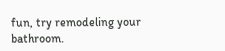fun, try remodeling your bathroom.